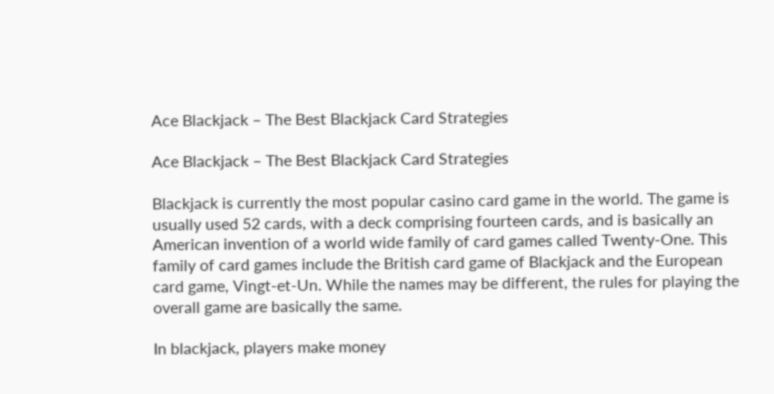Ace Blackjack – The Best Blackjack Card Strategies

Ace Blackjack – The Best Blackjack Card Strategies

Blackjack is currently the most popular casino card game in the world. The game is usually used 52 cards, with a deck comprising fourteen cards, and is basically an American invention of a world wide family of card games called Twenty-One. This family of card games include the British card game of Blackjack and the European card game, Vingt-et-Un. While the names may be different, the rules for playing the overall game are basically the same.

In blackjack, players make money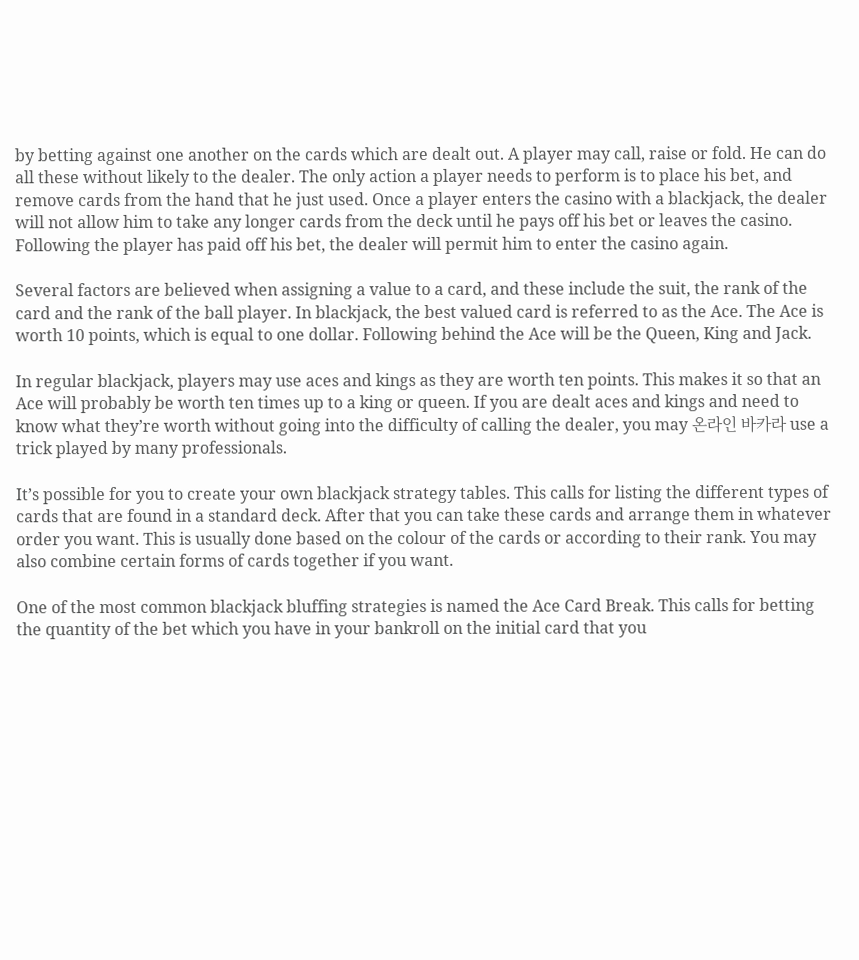by betting against one another on the cards which are dealt out. A player may call, raise or fold. He can do all these without likely to the dealer. The only action a player needs to perform is to place his bet, and remove cards from the hand that he just used. Once a player enters the casino with a blackjack, the dealer will not allow him to take any longer cards from the deck until he pays off his bet or leaves the casino. Following the player has paid off his bet, the dealer will permit him to enter the casino again.

Several factors are believed when assigning a value to a card, and these include the suit, the rank of the card and the rank of the ball player. In blackjack, the best valued card is referred to as the Ace. The Ace is worth 10 points, which is equal to one dollar. Following behind the Ace will be the Queen, King and Jack.

In regular blackjack, players may use aces and kings as they are worth ten points. This makes it so that an Ace will probably be worth ten times up to a king or queen. If you are dealt aces and kings and need to know what they’re worth without going into the difficulty of calling the dealer, you may 온라인 바카라 use a trick played by many professionals.

It’s possible for you to create your own blackjack strategy tables. This calls for listing the different types of cards that are found in a standard deck. After that you can take these cards and arrange them in whatever order you want. This is usually done based on the colour of the cards or according to their rank. You may also combine certain forms of cards together if you want.

One of the most common blackjack bluffing strategies is named the Ace Card Break. This calls for betting the quantity of the bet which you have in your bankroll on the initial card that you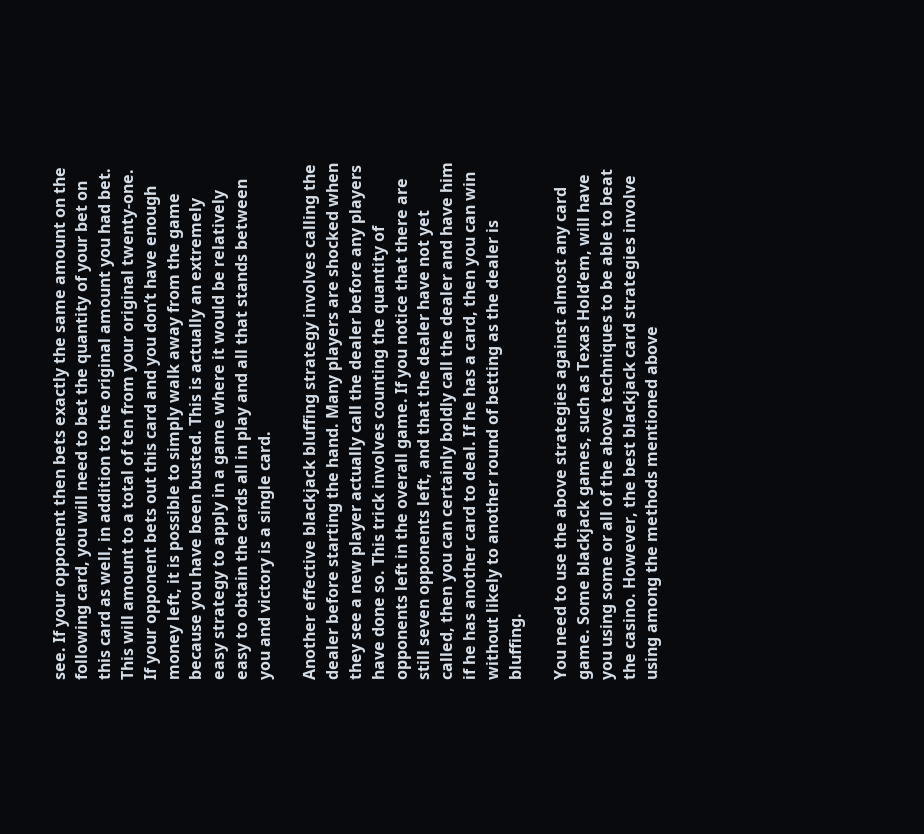see. If your opponent then bets exactly the same amount on the following card, you will need to bet the quantity of your bet on this card as well, in addition to the original amount you had bet. This will amount to a total of ten from your original twenty-one. If your opponent bets out this card and you don’t have enough money left, it is possible to simply walk away from the game because you have been busted. This is actually an extremely easy strategy to apply in a game where it would be relatively easy to obtain the cards all in play and all that stands between you and victory is a single card.

Another effective blackjack bluffing strategy involves calling the dealer before starting the hand. Many players are shocked when they see a new player actually call the dealer before any players have done so. This trick involves counting the quantity of opponents left in the overall game. If you notice that there are still seven opponents left, and that the dealer have not yet called, then you can certainly boldly call the dealer and have him if he has another card to deal. If he has a card, then you can win without likely to another round of betting as the dealer is bluffing.

You need to use the above strategies against almost any card game. Some blackjack games, such as Texas Hold’em, will have you using some or all of the above techniques to be able to beat the casino. However, the best blackjack card strategies involve using among the methods mentioned above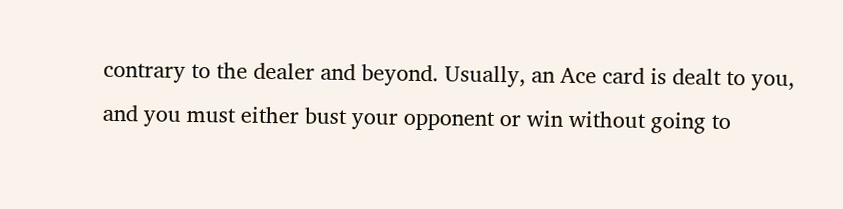contrary to the dealer and beyond. Usually, an Ace card is dealt to you, and you must either bust your opponent or win without going to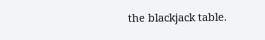the blackjack table.